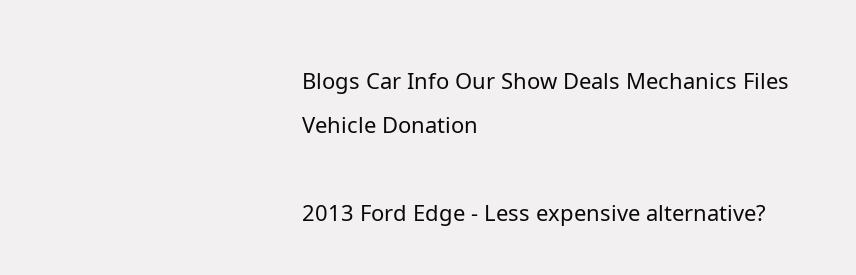Blogs Car Info Our Show Deals Mechanics Files Vehicle Donation

2013 Ford Edge - Less expensive alternative?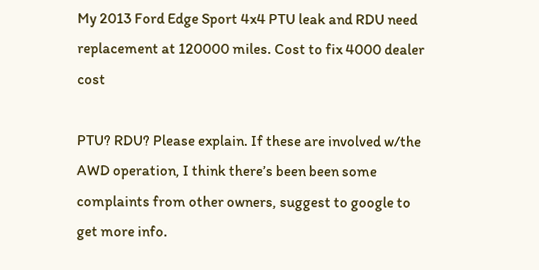My 2013 Ford Edge Sport 4x4 PTU leak and RDU need replacement at 120000 miles. Cost to fix 4000 dealer cost

PTU? RDU? Please explain. If these are involved w/the AWD operation, I think there’s been been some complaints from other owners, suggest to google to get more info.